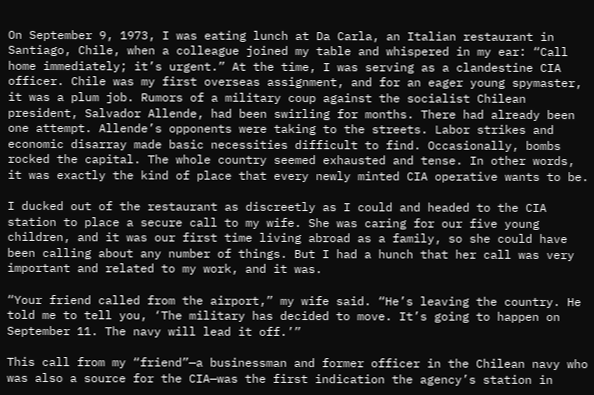On September 9, 1973, I was eating lunch at Da Carla, an Italian restaurant in Santiago, Chile, when a colleague joined my table and whispered in my ear: “Call home immediately; it’s urgent.” At the time, I was serving as a clandestine CIA officer. Chile was my first overseas assignment, and for an eager young spymaster, it was a plum job. Rumors of a military coup against the socialist Chilean president, Salvador Allende, had been swirling for months. There had already been one attempt. Allende’s opponents were taking to the streets. Labor strikes and economic disarray made basic necessities difficult to find. Occasionally, bombs rocked the capital. The whole country seemed exhausted and tense. In other words, it was exactly the kind of place that every newly minted CIA operative wants to be.

I ducked out of the restaurant as discreetly as I could and headed to the CIA station to place a secure call to my wife. She was caring for our five young children, and it was our first time living abroad as a family, so she could have been calling about any number of things. But I had a hunch that her call was very important and related to my work, and it was.

“Your friend called from the airport,” my wife said. “He’s leaving the country. He told me to tell you, ‘The military has decided to move. It’s going to happen on September 11. The navy will lead it off.’”

This call from my “friend”—a businessman and former officer in the Chilean navy who was also a source for the CIA—was the first indication the agency’s station in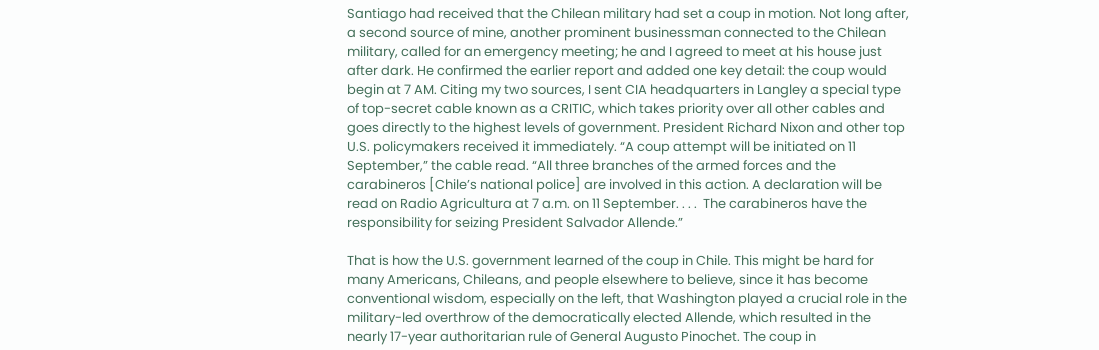Santiago had received that the Chilean military had set a coup in motion. Not long after, a second source of mine, another prominent businessman connected to the Chilean military, called for an emergency meeting; he and I agreed to meet at his house just after dark. He confirmed the earlier report and added one key detail: the coup would begin at 7 AM. Citing my two sources, I sent CIA headquarters in Langley a special type of top-secret cable known as a CRITIC, which takes priority over all other cables and goes directly to the highest levels of government. President Richard Nixon and other top U.S. policymakers received it immediately. “A coup attempt will be initiated on 11 September,” the cable read. “All three branches of the armed forces and the carabineros [Chile’s national police] are involved in this action. A declaration will be read on Radio Agricultura at 7 a.m. on 11 September. . . .  The carabineros have the responsibility for seizing President Salvador Allende.”

That is how the U.S. government learned of the coup in Chile. This might be hard for many Americans, Chileans, and people elsewhere to believe, since it has become conventional wisdom, especially on the left, that Washington played a crucial role in the military-led overthrow of the democratically elected Allende, which resulted in the nearly 17-year authoritarian rule of General Augusto Pinochet. The coup in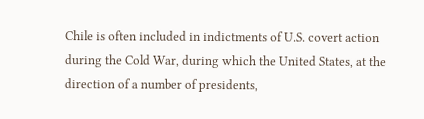Chile is often included in indictments of U.S. covert action during the Cold War, during which the United States, at the direction of a number of presidents,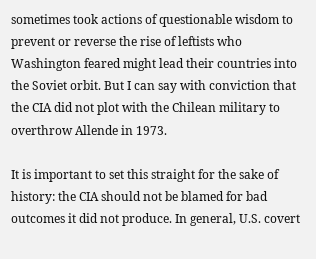sometimes took actions of questionable wisdom to prevent or reverse the rise of leftists who Washington feared might lead their countries into the Soviet orbit. But I can say with conviction that the CIA did not plot with the Chilean military to overthrow Allende in 1973.

It is important to set this straight for the sake of history: the CIA should not be blamed for bad outcomes it did not produce. In general, U.S. covert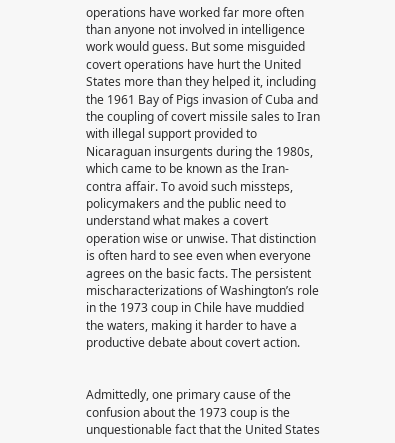operations have worked far more often than anyone not involved in intelligence work would guess. But some misguided covert operations have hurt the United States more than they helped it, including the 1961 Bay of Pigs invasion of Cuba and the coupling of covert missile sales to Iran with illegal support provided to Nicaraguan insurgents during the 1980s, which came to be known as the Iran-contra affair. To avoid such missteps, policymakers and the public need to understand what makes a covert operation wise or unwise. That distinction is often hard to see even when everyone agrees on the basic facts. The persistent mischaracterizations of Washington’s role in the 1973 coup in Chile have muddied the waters, making it harder to have a productive debate about covert action.


Admittedly, one primary cause of the confusion about the 1973 coup is the unquestionable fact that the United States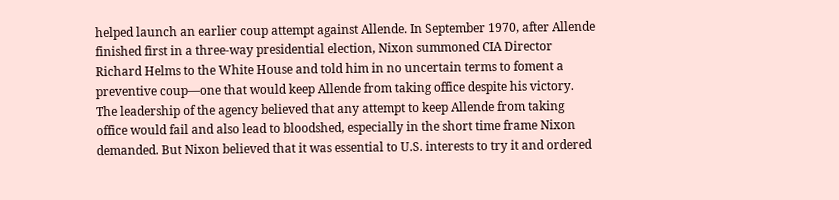helped launch an earlier coup attempt against Allende. In September 1970, after Allende finished first in a three-way presidential election, Nixon summoned CIA Director Richard Helms to the White House and told him in no uncertain terms to foment a preventive coup—one that would keep Allende from taking office despite his victory. The leadership of the agency believed that any attempt to keep Allende from taking office would fail and also lead to bloodshed, especially in the short time frame Nixon demanded. But Nixon believed that it was essential to U.S. interests to try it and ordered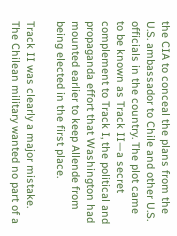the CIA to conceal the plans from the U.S. ambassador to Chile and other U.S. officials in the country. The plot came to be known as Track II—a secret complement to Track I, the political and propaganda effort that Washington had mounted earlier to keep Allende from being elected in the first place.

Track II was clearly a major mistake. The Chilean military wanted no part of a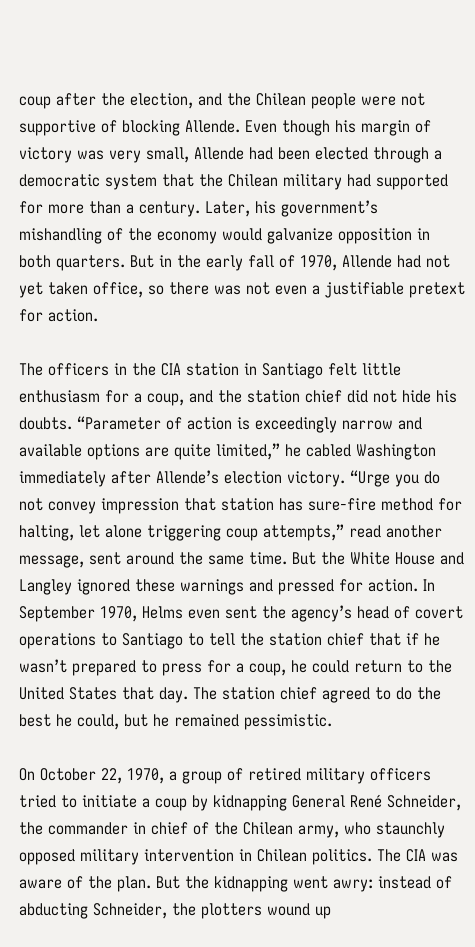coup after the election, and the Chilean people were not supportive of blocking Allende. Even though his margin of victory was very small, Allende had been elected through a democratic system that the Chilean military had supported for more than a century. Later, his government’s mishandling of the economy would galvanize opposition in both quarters. But in the early fall of 1970, Allende had not yet taken office, so there was not even a justifiable pretext for action.

The officers in the CIA station in Santiago felt little enthusiasm for a coup, and the station chief did not hide his doubts. “Parameter of action is exceedingly narrow and available options are quite limited,” he cabled Washington immediately after Allende’s election victory. “Urge you do not convey impression that station has sure-fire method for halting, let alone triggering coup attempts,” read another message, sent around the same time. But the White House and Langley ignored these warnings and pressed for action. In September 1970, Helms even sent the agency’s head of covert operations to Santiago to tell the station chief that if he wasn’t prepared to press for a coup, he could return to the United States that day. The station chief agreed to do the best he could, but he remained pessimistic.

On October 22, 1970, a group of retired military officers tried to initiate a coup by kidnapping General René Schneider, the commander in chief of the Chilean army, who staunchly opposed military intervention in Chilean politics. The CIA was aware of the plan. But the kidnapping went awry: instead of abducting Schneider, the plotters wound up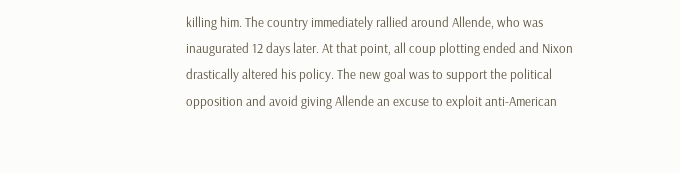killing him. The country immediately rallied around Allende, who was inaugurated 12 days later. At that point, all coup plotting ended and Nixon drastically altered his policy. The new goal was to support the political opposition and avoid giving Allende an excuse to exploit anti-American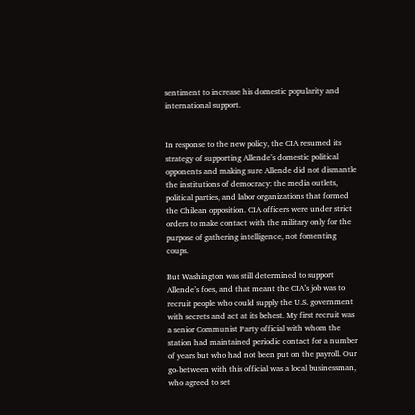sentiment to increase his domestic popularity and international support.


In response to the new policy, the CIA resumed its strategy of supporting Allende’s domestic political opponents and making sure Allende did not dismantle the institutions of democracy: the media outlets, political parties, and labor organizations that formed the Chilean opposition. CIA officers were under strict orders to make contact with the military only for the purpose of gathering intelligence, not fomenting coups.

But Washington was still determined to support Allende’s foes, and that meant the CIA’s job was to recruit people who could supply the U.S. government with secrets and act at its behest. My first recruit was a senior Communist Party official with whom the station had maintained periodic contact for a number of years but who had not been put on the payroll. Our go-between with this official was a local businessman, who agreed to set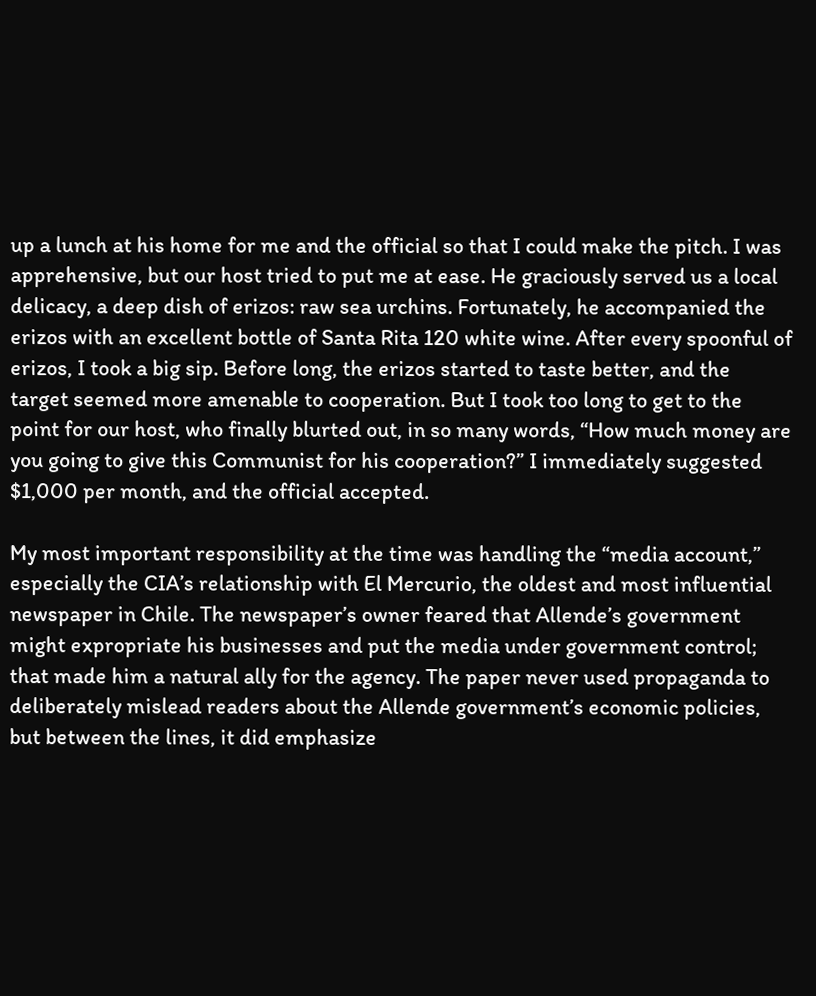up a lunch at his home for me and the official so that I could make the pitch. I was apprehensive, but our host tried to put me at ease. He graciously served us a local delicacy, a deep dish of erizos: raw sea urchins. Fortunately, he accompanied the erizos with an excellent bottle of Santa Rita 120 white wine. After every spoonful of erizos, I took a big sip. Before long, the erizos started to taste better, and the target seemed more amenable to cooperation. But I took too long to get to the point for our host, who finally blurted out, in so many words, “How much money are you going to give this Communist for his cooperation?” I immediately suggested $1,000 per month, and the official accepted.

My most important responsibility at the time was handling the “media account,” especially the CIA’s relationship with El Mercurio, the oldest and most influential newspaper in Chile. The newspaper’s owner feared that Allende’s government might expropriate his businesses and put the media under government control; that made him a natural ally for the agency. The paper never used propaganda to deliberately mislead readers about the Allende government’s economic policies, but between the lines, it did emphasize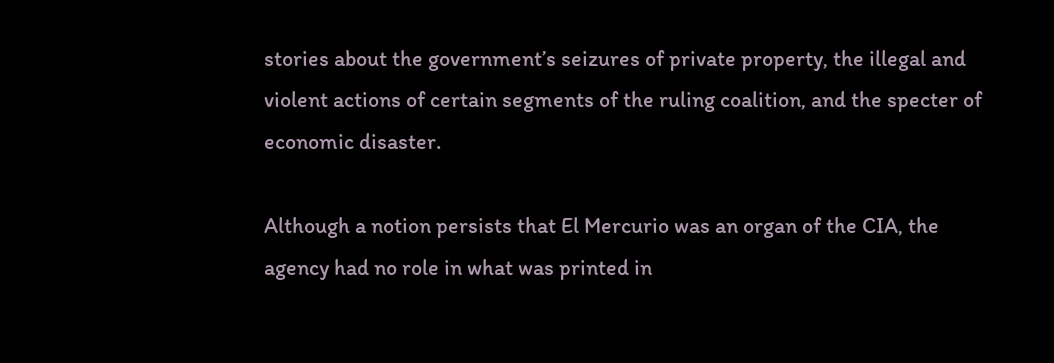stories about the government’s seizures of private property, the illegal and violent actions of certain segments of the ruling coalition, and the specter of economic disaster.

Although a notion persists that El Mercurio was an organ of the CIA, the agency had no role in what was printed in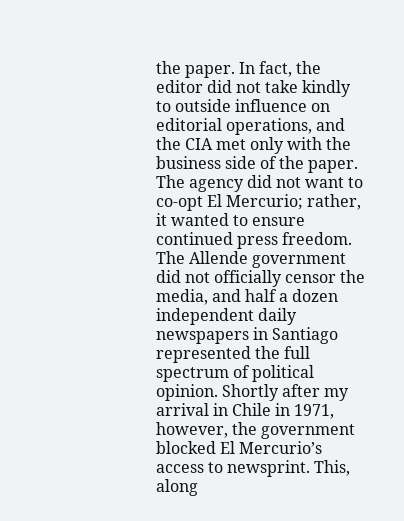the paper. In fact, the editor did not take kindly to outside influence on editorial operations, and the CIA met only with the business side of the paper. The agency did not want to co-opt El Mercurio; rather, it wanted to ensure continued press freedom. The Allende government did not officially censor the media, and half a dozen independent daily newspapers in Santiago represented the full spectrum of political opinion. Shortly after my arrival in Chile in 1971, however, the government blocked El Mercurio’s access to newsprint. This, along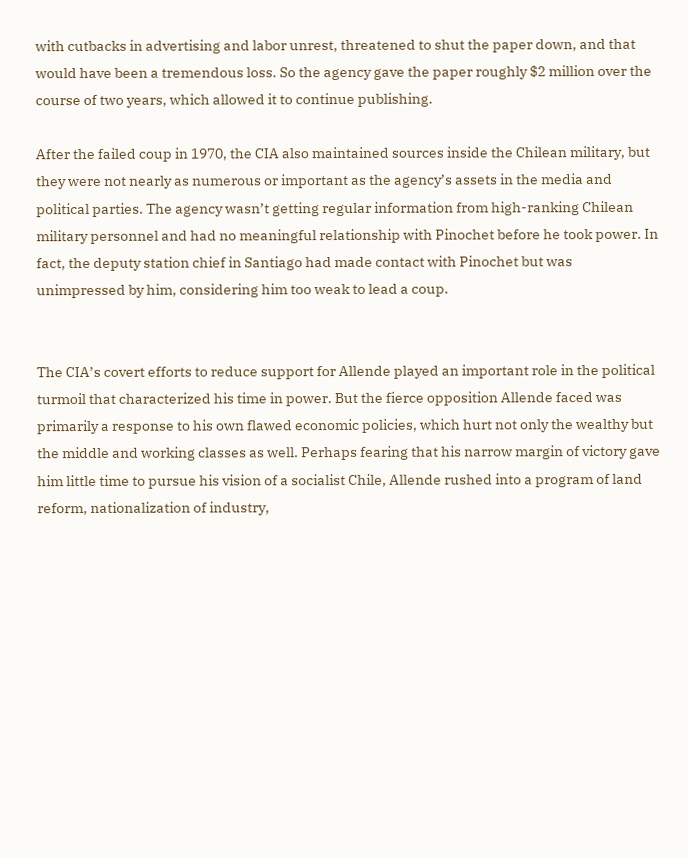with cutbacks in advertising and labor unrest, threatened to shut the paper down, and that would have been a tremendous loss. So the agency gave the paper roughly $2 million over the course of two years, which allowed it to continue publishing.

After the failed coup in 1970, the CIA also maintained sources inside the Chilean military, but they were not nearly as numerous or important as the agency’s assets in the media and political parties. The agency wasn’t getting regular information from high-ranking Chilean military personnel and had no meaningful relationship with Pinochet before he took power. In fact, the deputy station chief in Santiago had made contact with Pinochet but was unimpressed by him, considering him too weak to lead a coup.


The CIA’s covert efforts to reduce support for Allende played an important role in the political turmoil that characterized his time in power. But the fierce opposition Allende faced was primarily a response to his own flawed economic policies, which hurt not only the wealthy but the middle and working classes as well. Perhaps fearing that his narrow margin of victory gave him little time to pursue his vision of a socialist Chile, Allende rushed into a program of land reform, nationalization of industry,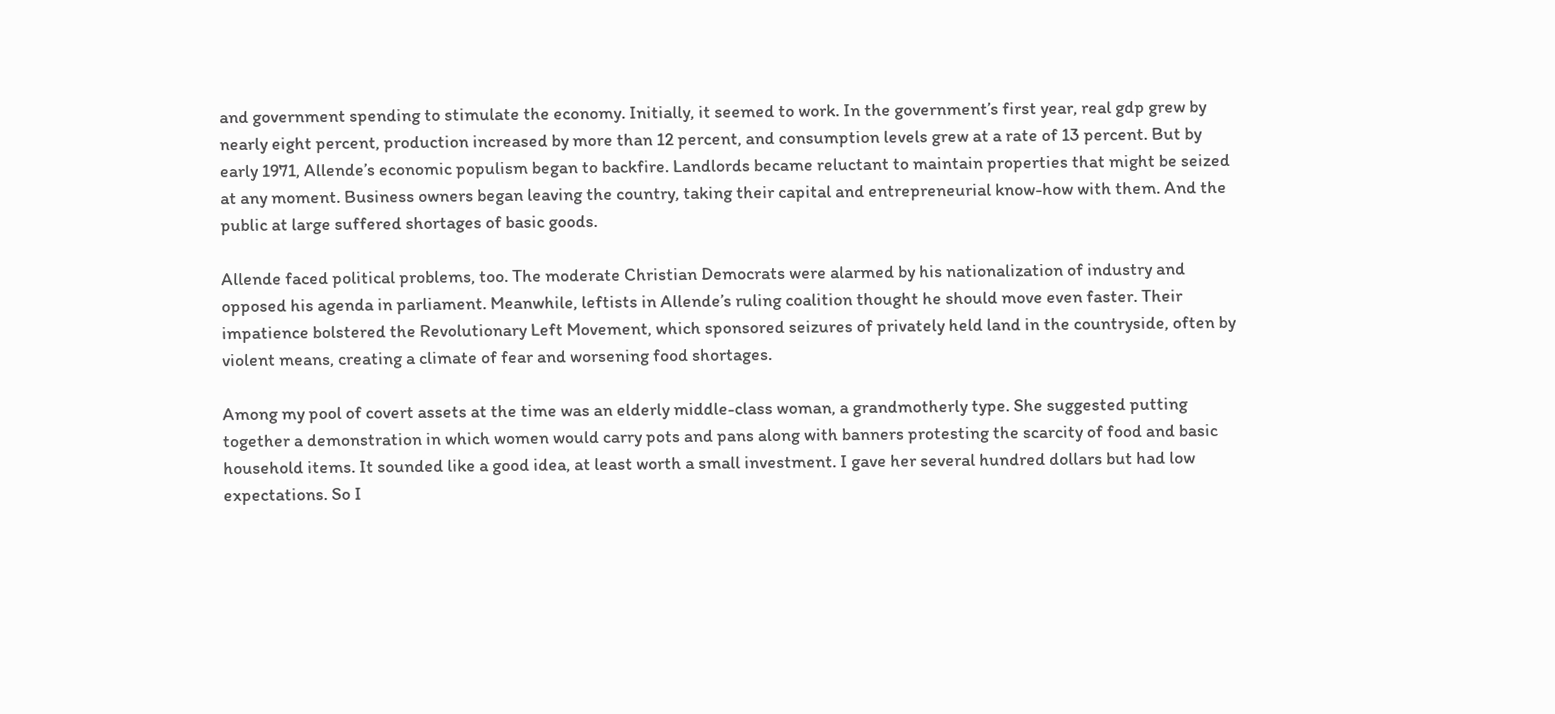and government spending to stimulate the economy. Initially, it seemed to work. In the government’s first year, real gdp grew by nearly eight percent, production increased by more than 12 percent, and consumption levels grew at a rate of 13 percent. But by early 1971, Allende’s economic populism began to backfire. Landlords became reluctant to maintain properties that might be seized at any moment. Business owners began leaving the country, taking their capital and entrepreneurial know-how with them. And the public at large suffered shortages of basic goods.

Allende faced political problems, too. The moderate Christian Democrats were alarmed by his nationalization of industry and opposed his agenda in parliament. Meanwhile, leftists in Allende’s ruling coalition thought he should move even faster. Their impatience bolstered the Revolutionary Left Movement, which sponsored seizures of privately held land in the countryside, often by violent means, creating a climate of fear and worsening food shortages.

Among my pool of covert assets at the time was an elderly middle-class woman, a grandmotherly type. She suggested putting together a demonstration in which women would carry pots and pans along with banners protesting the scarcity of food and basic household items. It sounded like a good idea, at least worth a small investment. I gave her several hundred dollars but had low expectations. So I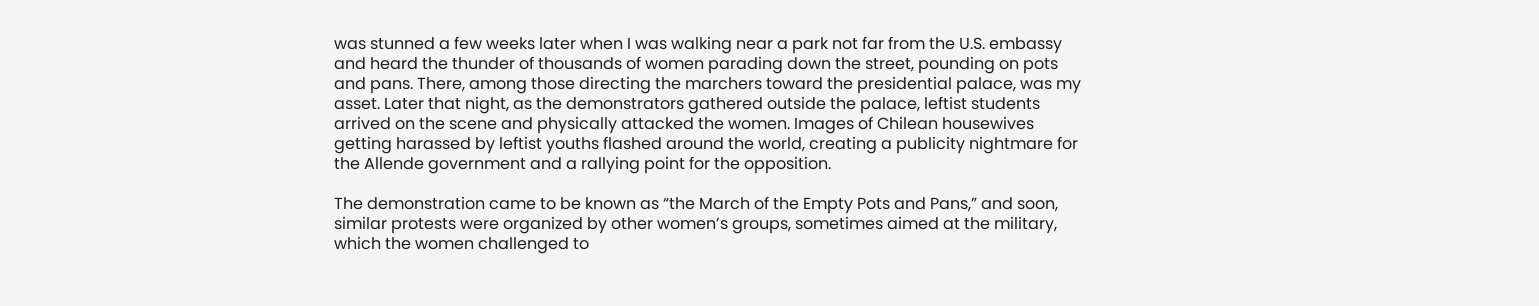was stunned a few weeks later when I was walking near a park not far from the U.S. embassy and heard the thunder of thousands of women parading down the street, pounding on pots and pans. There, among those directing the marchers toward the presidential palace, was my asset. Later that night, as the demonstrators gathered outside the palace, leftist students arrived on the scene and physically attacked the women. Images of Chilean housewives getting harassed by leftist youths flashed around the world, creating a publicity nightmare for the Allende government and a rallying point for the opposition.

The demonstration came to be known as “the March of the Empty Pots and Pans,” and soon, similar protests were organized by other women’s groups, sometimes aimed at the military, which the women challenged to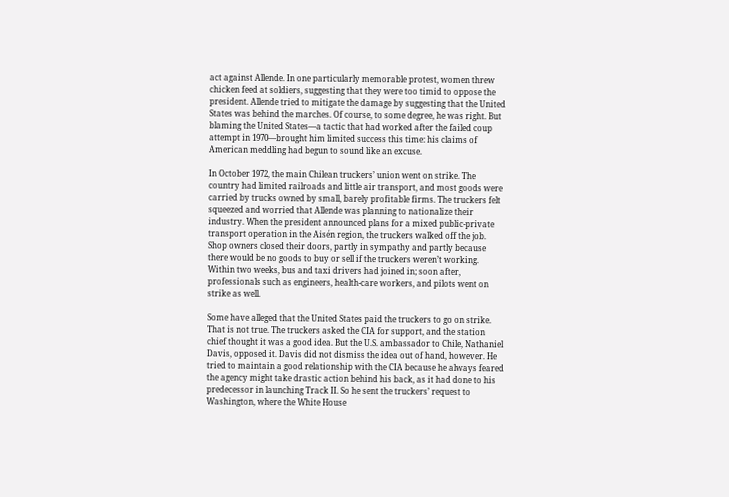act against Allende. In one particularly memorable protest, women threw chicken feed at soldiers, suggesting that they were too timid to oppose the president. Allende tried to mitigate the damage by suggesting that the United States was behind the marches. Of course, to some degree, he was right. But blaming the United States—a tactic that had worked after the failed coup attempt in 1970—brought him limited success this time: his claims of American meddling had begun to sound like an excuse.

In October 1972, the main Chilean truckers’ union went on strike. The country had limited railroads and little air transport, and most goods were carried by trucks owned by small, barely profitable firms. The truckers felt squeezed and worried that Allende was planning to nationalize their industry. When the president announced plans for a mixed public-private transport operation in the Aisén region, the truckers walked off the job. Shop owners closed their doors, partly in sympathy and partly because there would be no goods to buy or sell if the truckers weren’t working. Within two weeks, bus and taxi drivers had joined in; soon after, professionals such as engineers, health-care workers, and pilots went on strike as well.

Some have alleged that the United States paid the truckers to go on strike. That is not true. The truckers asked the CIA for support, and the station chief thought it was a good idea. But the U.S. ambassador to Chile, Nathaniel Davis, opposed it. Davis did not dismiss the idea out of hand, however. He tried to maintain a good relationship with the CIA because he always feared the agency might take drastic action behind his back, as it had done to his predecessor in launching Track II. So he sent the truckers’ request to Washington, where the White House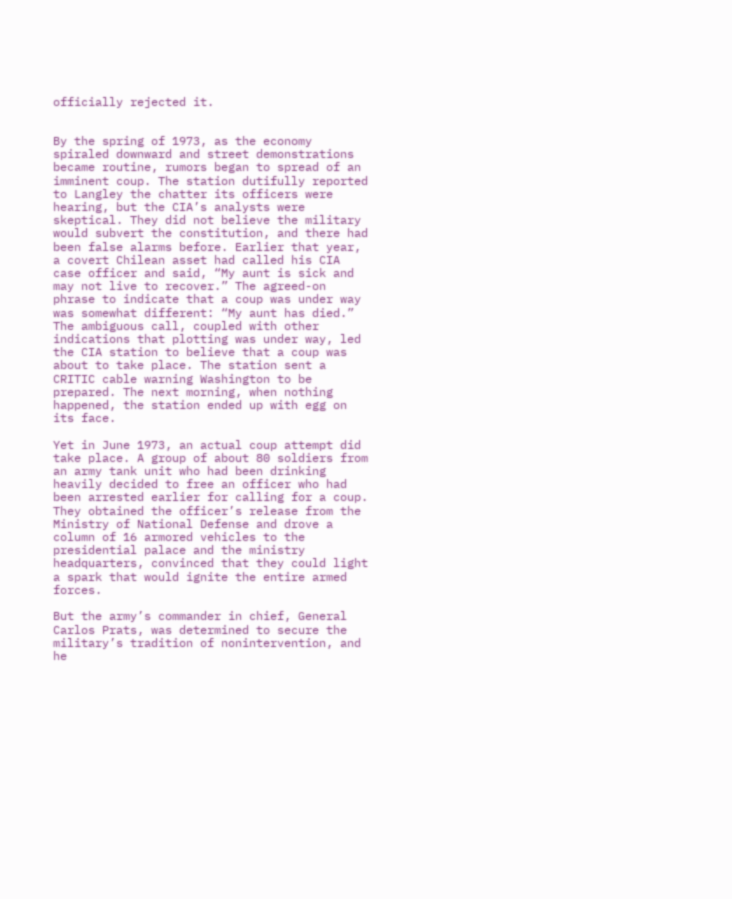officially rejected it.


By the spring of 1973, as the economy spiraled downward and street demonstrations became routine, rumors began to spread of an imminent coup. The station dutifully reported to Langley the chatter its officers were hearing, but the CIA’s analysts were skeptical. They did not believe the military would subvert the constitution, and there had been false alarms before. Earlier that year, a covert Chilean asset had called his CIA case officer and said, “My aunt is sick and may not live to recover.” The agreed-on phrase to indicate that a coup was under way was somewhat different: “My aunt has died.” The ambiguous call, coupled with other indications that plotting was under way, led the CIA station to believe that a coup was about to take place. The station sent a CRITIC cable warning Washington to be prepared. The next morning, when nothing happened, the station ended up with egg on its face.

Yet in June 1973, an actual coup attempt did take place. A group of about 80 soldiers from an army tank unit who had been drinking heavily decided to free an officer who had been arrested earlier for calling for a coup. They obtained the officer’s release from the Ministry of National Defense and drove a column of 16 armored vehicles to the presidential palace and the ministry headquarters, convinced that they could light a spark that would ignite the entire armed forces.

But the army’s commander in chief, General Carlos Prats, was determined to secure the military’s tradition of nonintervention, and he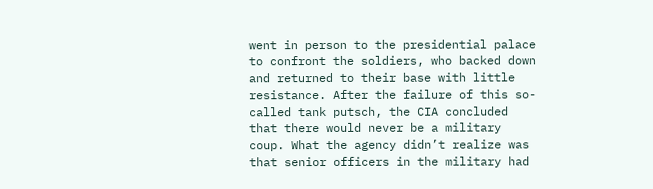went in person to the presidential palace to confront the soldiers, who backed down and returned to their base with little resistance. After the failure of this so-called tank putsch, the CIA concluded that there would never be a military coup. What the agency didn’t realize was that senior officers in the military had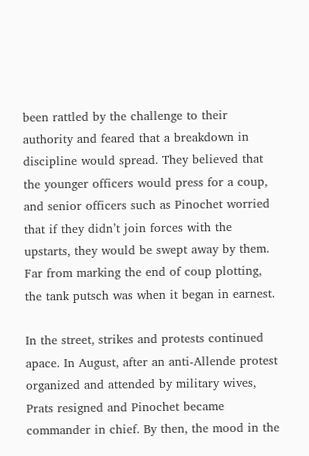been rattled by the challenge to their authority and feared that a breakdown in discipline would spread. They believed that the younger officers would press for a coup, and senior officers such as Pinochet worried that if they didn’t join forces with the upstarts, they would be swept away by them. Far from marking the end of coup plotting, the tank putsch was when it began in earnest.

In the street, strikes and protests continued apace. In August, after an anti-Allende protest organized and attended by military wives, Prats resigned and Pinochet became commander in chief. By then, the mood in the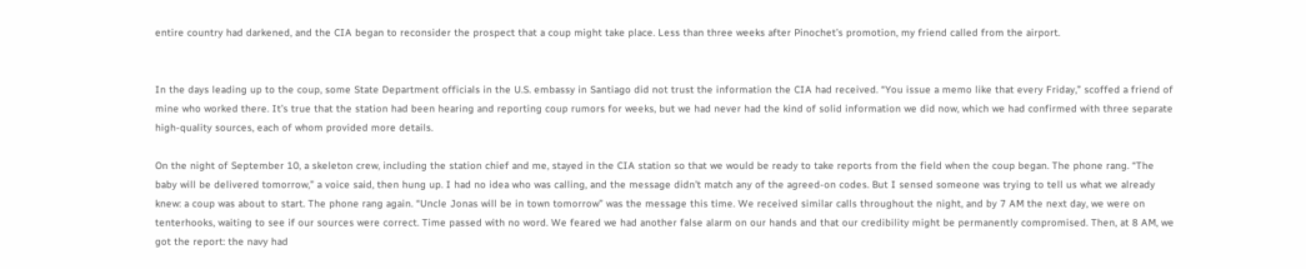entire country had darkened, and the CIA began to reconsider the prospect that a coup might take place. Less than three weeks after Pinochet’s promotion, my friend called from the airport.


In the days leading up to the coup, some State Department officials in the U.S. embassy in Santiago did not trust the information the CIA had received. “You issue a memo like that every Friday,” scoffed a friend of mine who worked there. It’s true that the station had been hearing and reporting coup rumors for weeks, but we had never had the kind of solid information we did now, which we had confirmed with three separate high-quality sources, each of whom provided more details.

On the night of September 10, a skeleton crew, including the station chief and me, stayed in the CIA station so that we would be ready to take reports from the field when the coup began. The phone rang. “The baby will be delivered tomorrow,” a voice said, then hung up. I had no idea who was calling, and the message didn’t match any of the agreed-on codes. But I sensed someone was trying to tell us what we already knew: a coup was about to start. The phone rang again. “Uncle Jonas will be in town tomorrow” was the message this time. We received similar calls throughout the night, and by 7 AM the next day, we were on tenterhooks, waiting to see if our sources were correct. Time passed with no word. We feared we had another false alarm on our hands and that our credibility might be permanently compromised. Then, at 8 AM, we got the report: the navy had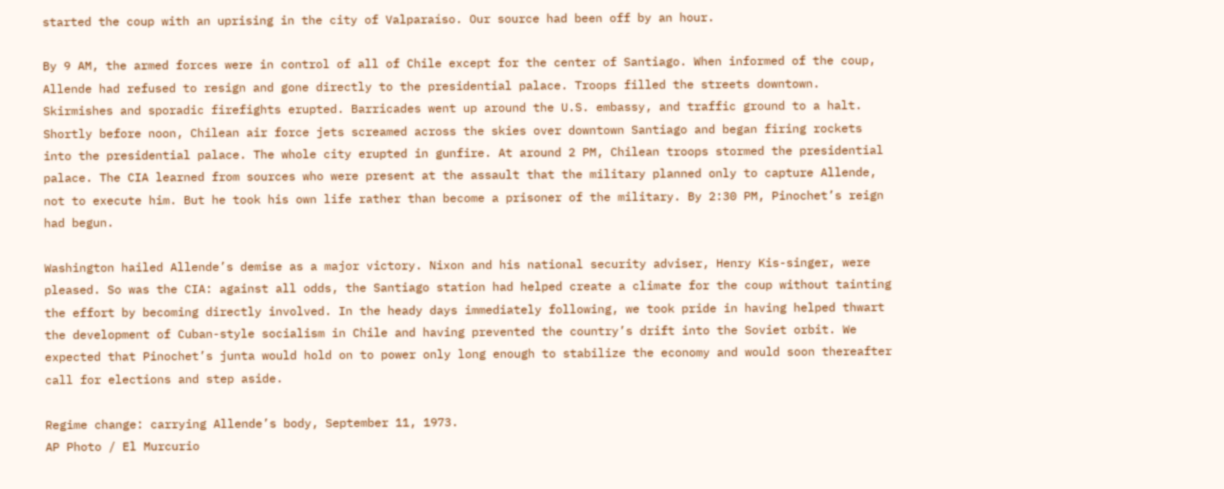started the coup with an uprising in the city of Valparaíso. Our source had been off by an hour.

By 9 AM, the armed forces were in control of all of Chile except for the center of Santiago. When informed of the coup, Allende had refused to resign and gone directly to the presidential palace. Troops filled the streets downtown. Skirmishes and sporadic firefights erupted. Barricades went up around the U.S. embassy, and traffic ground to a halt. Shortly before noon, Chilean air force jets screamed across the skies over downtown Santiago and began firing rockets into the presidential palace. The whole city erupted in gunfire. At around 2 PM, Chilean troops stormed the presidential palace. The CIA learned from sources who were present at the assault that the military planned only to capture Allende, not to execute him. But he took his own life rather than become a prisoner of the military. By 2:30 PM, Pinochet’s reign had begun.

Washington hailed Allende’s demise as a major victory. Nixon and his national security adviser, Henry Kis-singer, were pleased. So was the CIA: against all odds, the Santiago station had helped create a climate for the coup without tainting the effort by becoming directly involved. In the heady days immediately following, we took pride in having helped thwart the development of Cuban-style socialism in Chile and having prevented the country’s drift into the Soviet orbit. We expected that Pinochet’s junta would hold on to power only long enough to stabilize the economy and would soon thereafter call for elections and step aside.

Regime change: carrying Allende’s body, September 11, 1973.
AP Photo / El Murcurio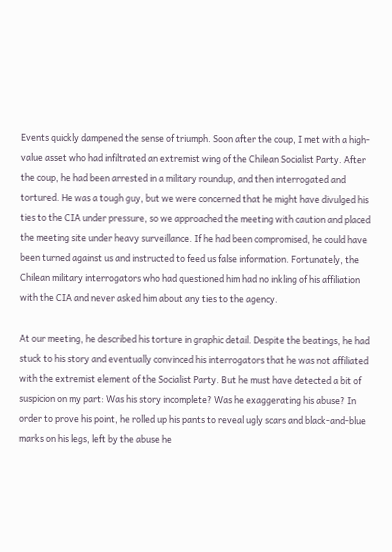Events quickly dampened the sense of triumph. Soon after the coup, I met with a high-value asset who had infiltrated an extremist wing of the Chilean Socialist Party. After the coup, he had been arrested in a military roundup, and then interrogated and tortured. He was a tough guy, but we were concerned that he might have divulged his ties to the CIA under pressure, so we approached the meeting with caution and placed the meeting site under heavy surveillance. If he had been compromised, he could have been turned against us and instructed to feed us false information. Fortunately, the Chilean military interrogators who had questioned him had no inkling of his affiliation with the CIA and never asked him about any ties to the agency.

At our meeting, he described his torture in graphic detail. Despite the beatings, he had stuck to his story and eventually convinced his interrogators that he was not affiliated with the extremist element of the Socialist Party. But he must have detected a bit of suspicion on my part: Was his story incomplete? Was he exaggerating his abuse? In order to prove his point, he rolled up his pants to reveal ugly scars and black-and-blue marks on his legs, left by the abuse he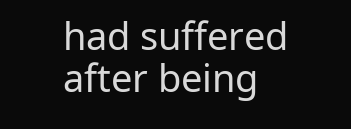had suffered after being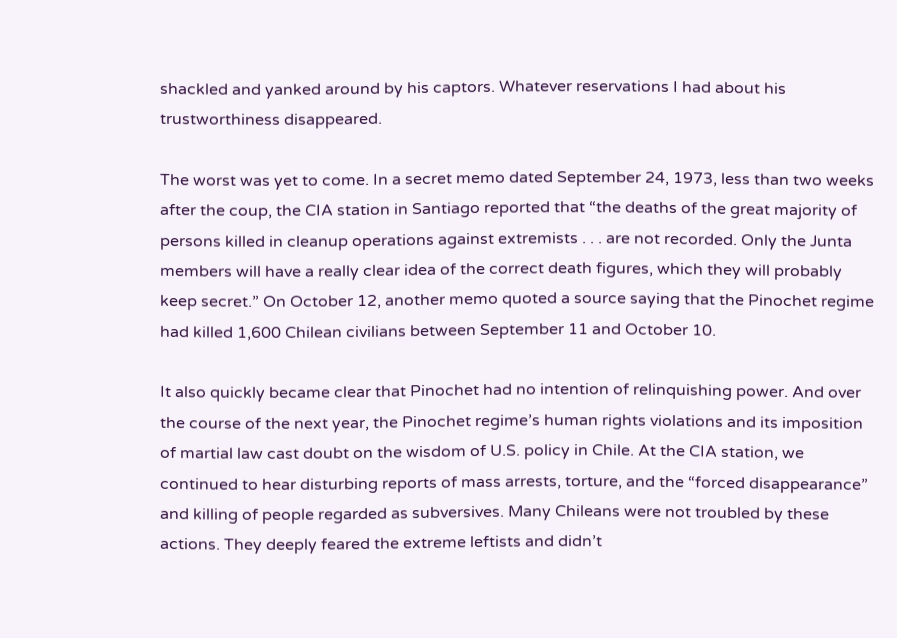shackled and yanked around by his captors. Whatever reservations I had about his trustworthiness disappeared.

The worst was yet to come. In a secret memo dated September 24, 1973, less than two weeks after the coup, the CIA station in Santiago reported that “the deaths of the great majority of persons killed in cleanup operations against extremists . . . are not recorded. Only the Junta members will have a really clear idea of the correct death figures, which they will probably keep secret.” On October 12, another memo quoted a source saying that the Pinochet regime had killed 1,600 Chilean civilians between September 11 and October 10.

It also quickly became clear that Pinochet had no intention of relinquishing power. And over the course of the next year, the Pinochet regime’s human rights violations and its imposition of martial law cast doubt on the wisdom of U.S. policy in Chile. At the CIA station, we continued to hear disturbing reports of mass arrests, torture, and the “forced disappearance” and killing of people regarded as subversives. Many Chileans were not troubled by these actions. They deeply feared the extreme leftists and didn’t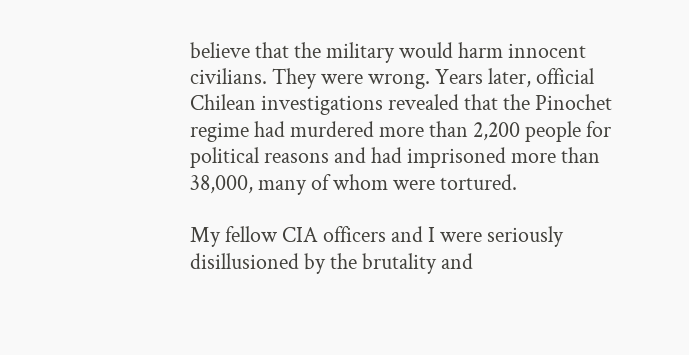believe that the military would harm innocent civilians. They were wrong. Years later, official Chilean investigations revealed that the Pinochet regime had murdered more than 2,200 people for political reasons and had imprisoned more than 38,000, many of whom were tortured.

My fellow CIA officers and I were seriously disillusioned by the brutality and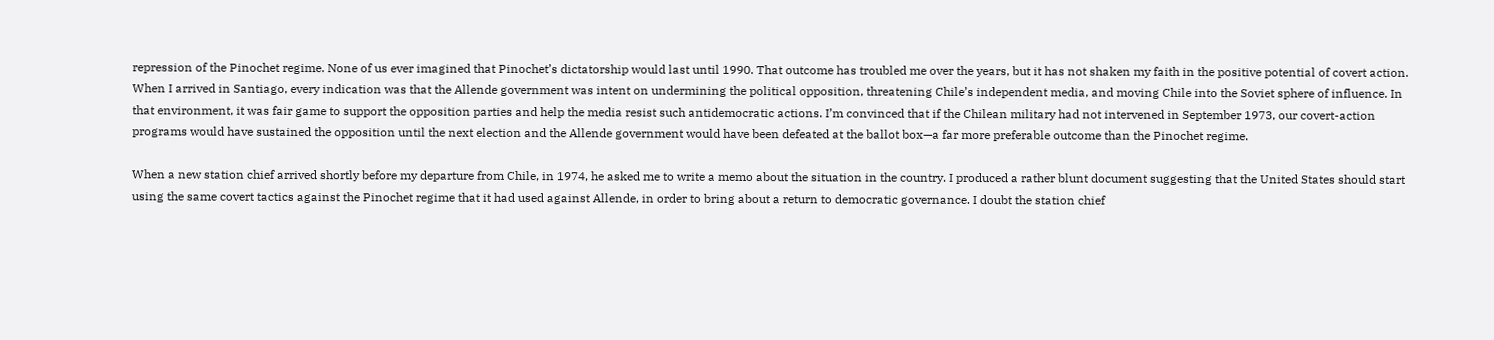repression of the Pinochet regime. None of us ever imagined that Pinochet’s dictatorship would last until 1990. That outcome has troubled me over the years, but it has not shaken my faith in the positive potential of covert action. When I arrived in Santiago, every indication was that the Allende government was intent on undermining the political opposition, threatening Chile’s independent media, and moving Chile into the Soviet sphere of influence. In that environment, it was fair game to support the opposition parties and help the media resist such antidemocratic actions. I’m convinced that if the Chilean military had not intervened in September 1973, our covert-action programs would have sustained the opposition until the next election and the Allende government would have been defeated at the ballot box—a far more preferable outcome than the Pinochet regime.

When a new station chief arrived shortly before my departure from Chile, in 1974, he asked me to write a memo about the situation in the country. I produced a rather blunt document suggesting that the United States should start using the same covert tactics against the Pinochet regime that it had used against Allende, in order to bring about a return to democratic governance. I doubt the station chief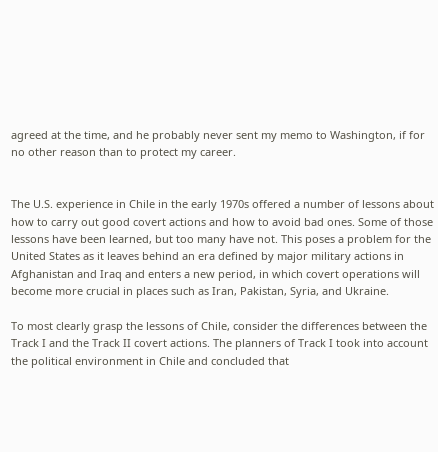agreed at the time, and he probably never sent my memo to Washington, if for no other reason than to protect my career.


The U.S. experience in Chile in the early 1970s offered a number of lessons about how to carry out good covert actions and how to avoid bad ones. Some of those lessons have been learned, but too many have not. This poses a problem for the United States as it leaves behind an era defined by major military actions in Afghanistan and Iraq and enters a new period, in which covert operations will become more crucial in places such as Iran, Pakistan, Syria, and Ukraine.

To most clearly grasp the lessons of Chile, consider the differences between the Track I and the Track II covert actions. The planners of Track I took into account the political environment in Chile and concluded that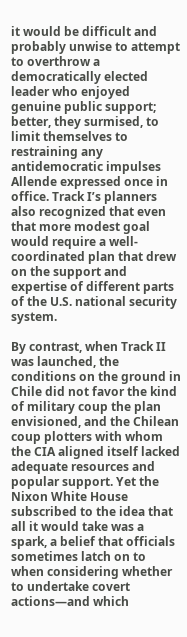it would be difficult and probably unwise to attempt to overthrow a democratically elected leader who enjoyed genuine public support; better, they surmised, to limit themselves to restraining any antidemocratic impulses Allende expressed once in office. Track I’s planners also recognized that even that more modest goal would require a well-coordinated plan that drew on the support and expertise of different parts of the U.S. national security system.

By contrast, when Track II was launched, the conditions on the ground in Chile did not favor the kind of military coup the plan envisioned, and the Chilean coup plotters with whom the CIA aligned itself lacked adequate resources and popular support. Yet the Nixon White House subscribed to the idea that all it would take was a spark, a belief that officials sometimes latch on to when considering whether to undertake covert actions—and which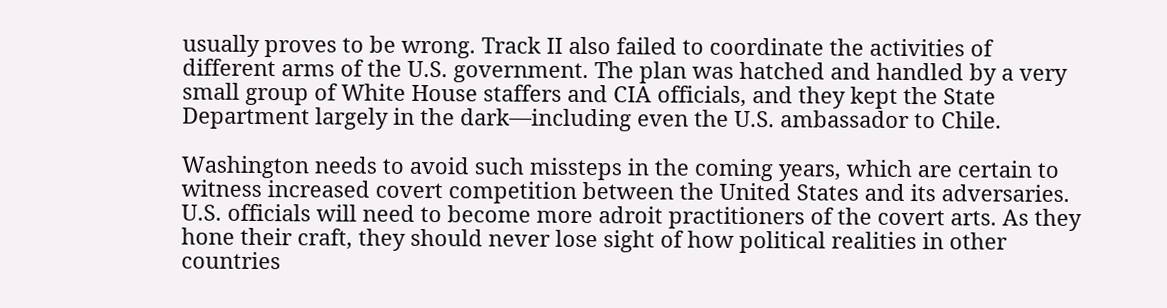usually proves to be wrong. Track II also failed to coordinate the activities of different arms of the U.S. government. The plan was hatched and handled by a very small group of White House staffers and CIA officials, and they kept the State Department largely in the dark—including even the U.S. ambassador to Chile.

Washington needs to avoid such missteps in the coming years, which are certain to witness increased covert competition between the United States and its adversaries. U.S. officials will need to become more adroit practitioners of the covert arts. As they hone their craft, they should never lose sight of how political realities in other countries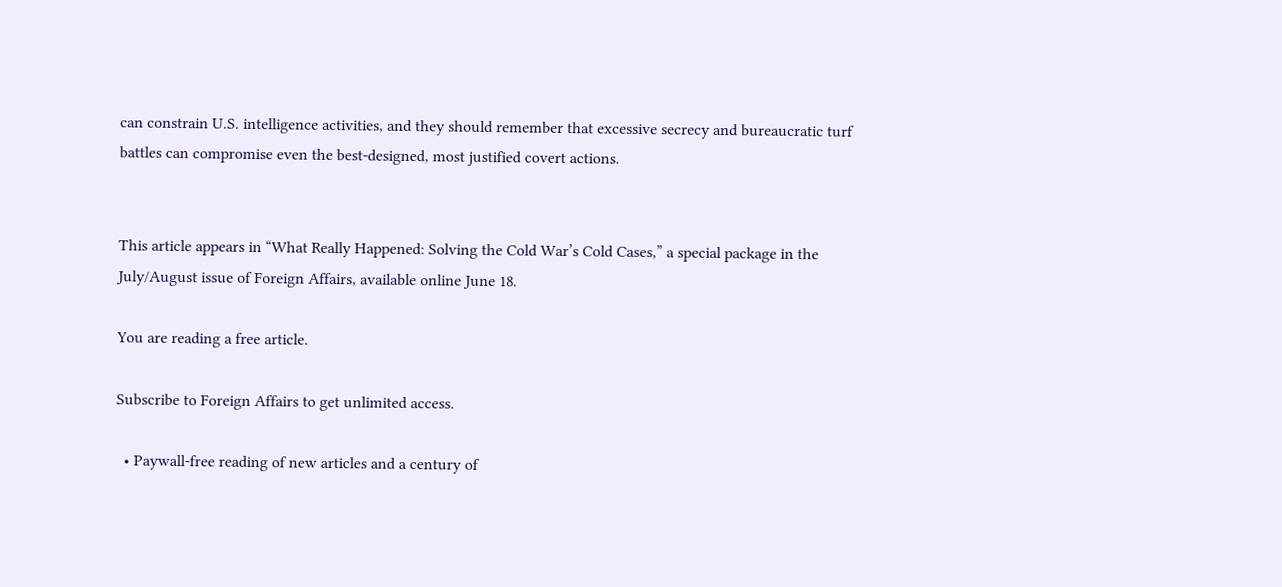can constrain U.S. intelligence activities, and they should remember that excessive secrecy and bureaucratic turf battles can compromise even the best-designed, most justified covert actions.


This article appears in “What Really Happened: Solving the Cold War’s Cold Cases,” a special package in the July/August issue of Foreign Affairs, available online June 18.

You are reading a free article.

Subscribe to Foreign Affairs to get unlimited access.

  • Paywall-free reading of new articles and a century of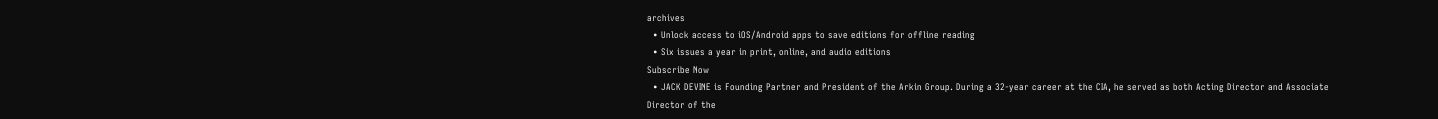archives
  • Unlock access to iOS/Android apps to save editions for offline reading
  • Six issues a year in print, online, and audio editions
Subscribe Now
  • JACK DEVINE is Founding Partner and President of the Arkin Group. During a 32-year career at the CIA, he served as both Acting Director and Associate Director of the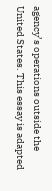agency’s operations outside the United States. This essay is adapted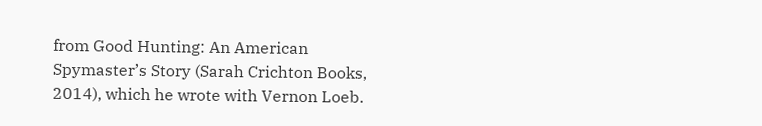from Good Hunting: An American Spymaster’s Story (Sarah Crichton Books, 2014), which he wrote with Vernon Loeb.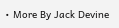• More By Jack Devine